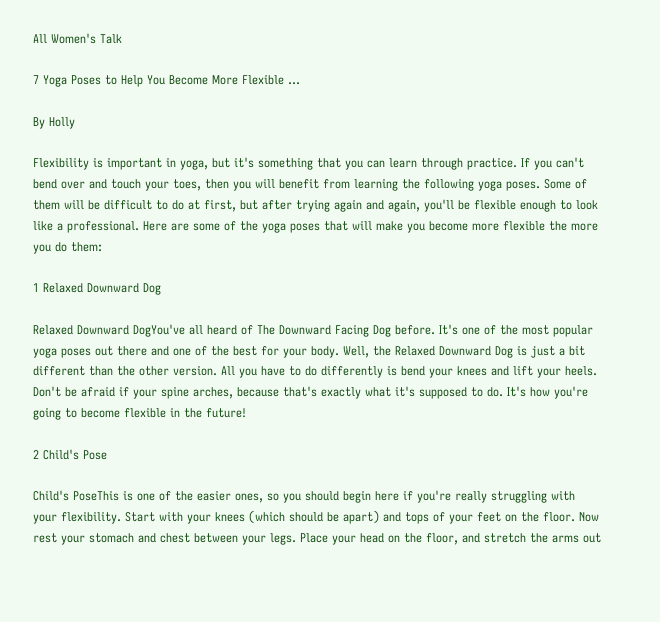All Women's Talk

7 Yoga Poses to Help You Become More Flexible ...

By Holly

Flexibility is important in yoga, but it's something that you can learn through practice. If you can't bend over and touch your toes, then you will benefit from learning the following yoga poses. Some of them will be difficult to do at first, but after trying again and again, you'll be flexible enough to look like a professional. Here are some of the yoga poses that will make you become more flexible the more you do them:

1 Relaxed Downward Dog

Relaxed Downward DogYou've all heard of The Downward Facing Dog before. It's one of the most popular yoga poses out there and one of the best for your body. Well, the Relaxed Downward Dog is just a bit different than the other version. All you have to do differently is bend your knees and lift your heels. Don't be afraid if your spine arches, because that's exactly what it's supposed to do. It's how you're going to become flexible in the future!

2 Child's Pose

Child's PoseThis is one of the easier ones, so you should begin here if you're really struggling with your flexibility. Start with your knees (which should be apart) and tops of your feet on the floor. Now rest your stomach and chest between your legs. Place your head on the floor, and stretch the arms out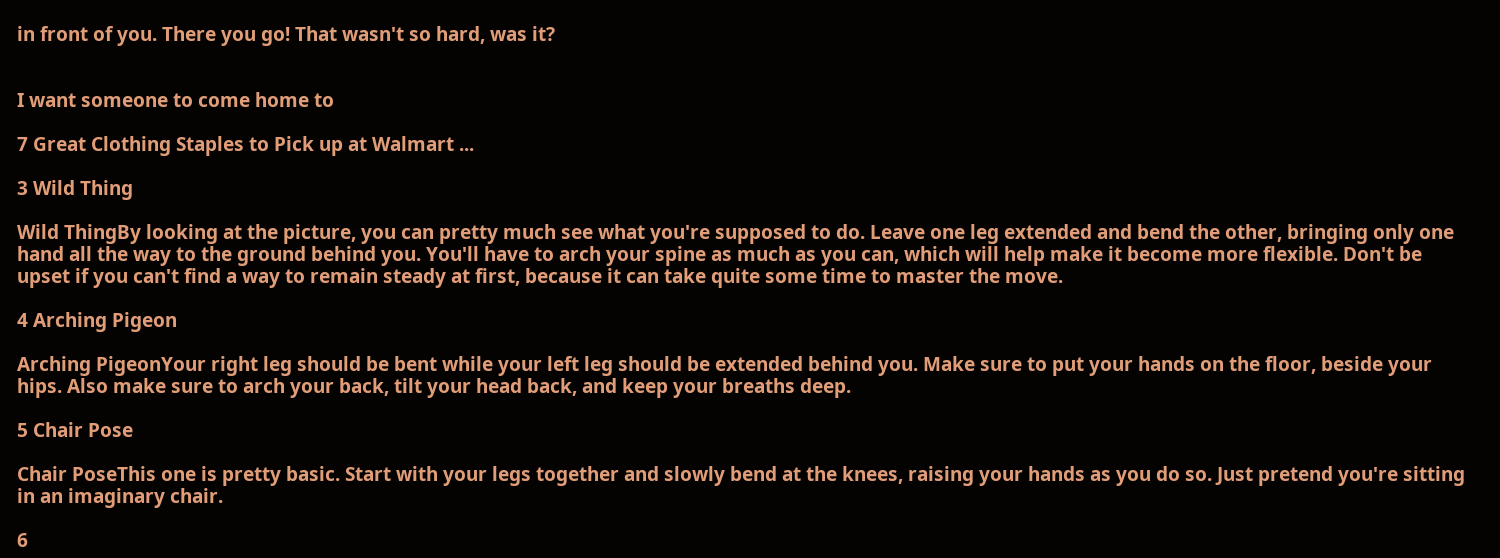in front of you. There you go! That wasn't so hard, was it?


I want someone to come home to

7 Great Clothing Staples to Pick up at Walmart ...

3 Wild Thing

Wild ThingBy looking at the picture, you can pretty much see what you're supposed to do. Leave one leg extended and bend the other, bringing only one hand all the way to the ground behind you. You'll have to arch your spine as much as you can, which will help make it become more flexible. Don't be upset if you can't find a way to remain steady at first, because it can take quite some time to master the move.

4 Arching Pigeon

Arching PigeonYour right leg should be bent while your left leg should be extended behind you. Make sure to put your hands on the floor, beside your hips. Also make sure to arch your back, tilt your head back, and keep your breaths deep.

5 Chair Pose

Chair PoseThis one is pretty basic. Start with your legs together and slowly bend at the knees, raising your hands as you do so. Just pretend you're sitting in an imaginary chair.

6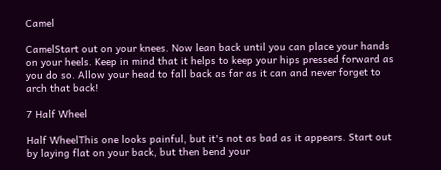Camel

CamelStart out on your knees. Now lean back until you can place your hands on your heels. Keep in mind that it helps to keep your hips pressed forward as you do so. Allow your head to fall back as far as it can and never forget to arch that back!

7 Half Wheel

Half WheelThis one looks painful, but it's not as bad as it appears. Start out by laying flat on your back, but then bend your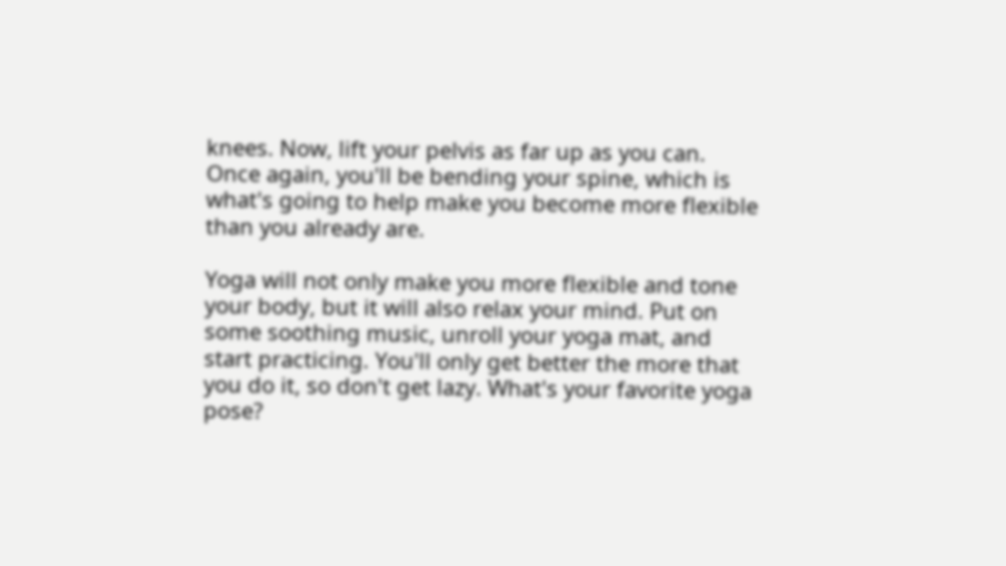knees. Now, lift your pelvis as far up as you can. Once again, you'll be bending your spine, which is what's going to help make you become more flexible than you already are.

Yoga will not only make you more flexible and tone your body, but it will also relax your mind. Put on some soothing music, unroll your yoga mat, and start practicing. You'll only get better the more that you do it, so don't get lazy. What's your favorite yoga pose?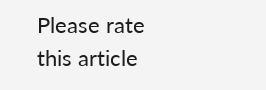Please rate this article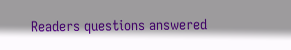Readers questions answered